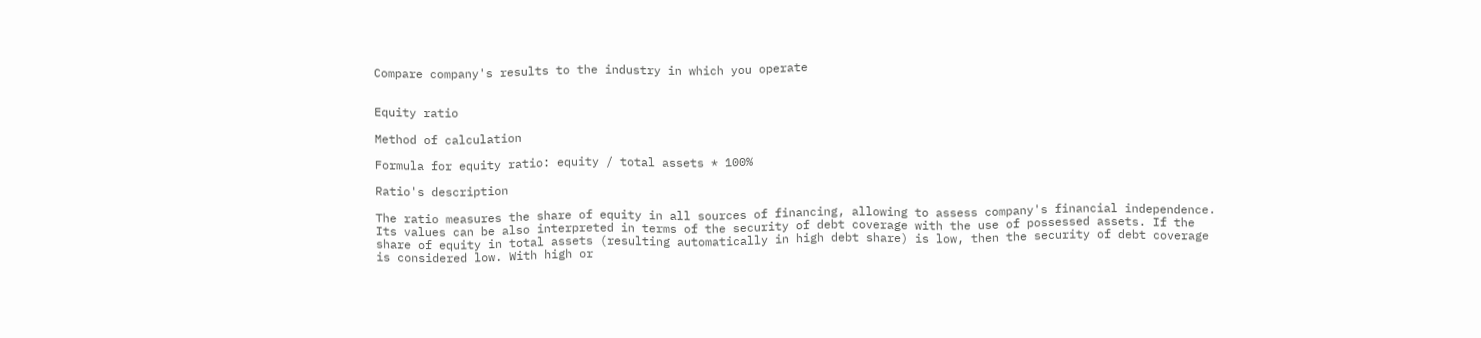Compare company's results to the industry in which you operate


Equity ratio

Method of calculation

Formula for equity ratio: equity / total assets * 100%

Ratio's description

The ratio measures the share of equity in all sources of financing, allowing to assess company's financial independence. Its values can be also interpreted in terms of the security of debt coverage with the use of possessed assets. If the share of equity in total assets (resulting automatically in high debt share) is low, then the security of debt coverage is considered low. With high or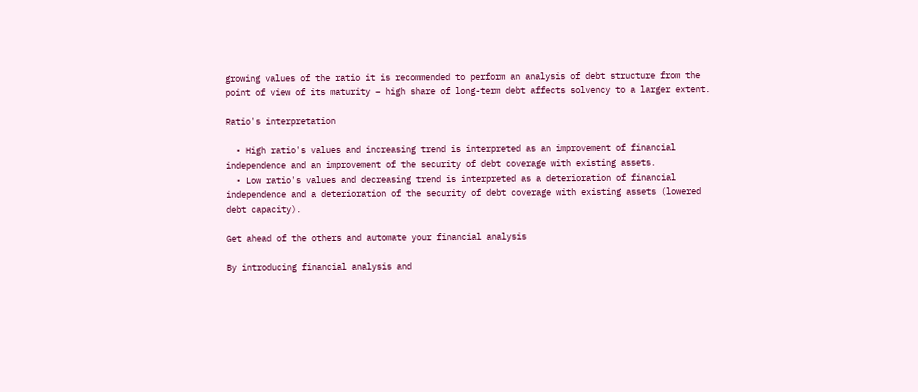growing values of the ratio it is recommended to perform an analysis of debt structure from the point of view of its maturity – high share of long-term debt affects solvency to a larger extent.

Ratio's interpretation

  • High ratio's values and increasing trend is interpreted as an improvement of financial independence and an improvement of the security of debt coverage with existing assets.
  • Low ratio's values and decreasing trend is interpreted as a deterioration of financial independence and a deterioration of the security of debt coverage with existing assets (lowered debt capacity).

Get ahead of the others and automate your financial analysis

By introducing financial analysis and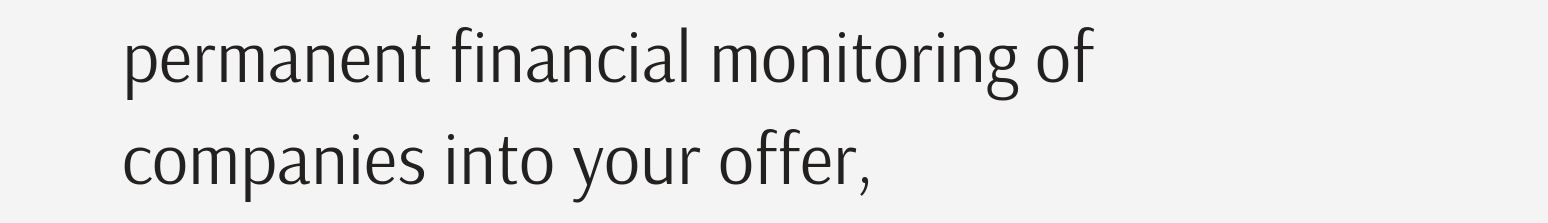permanent financial monitoring of companies into your offer,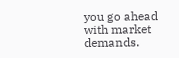you go ahead with market demands.